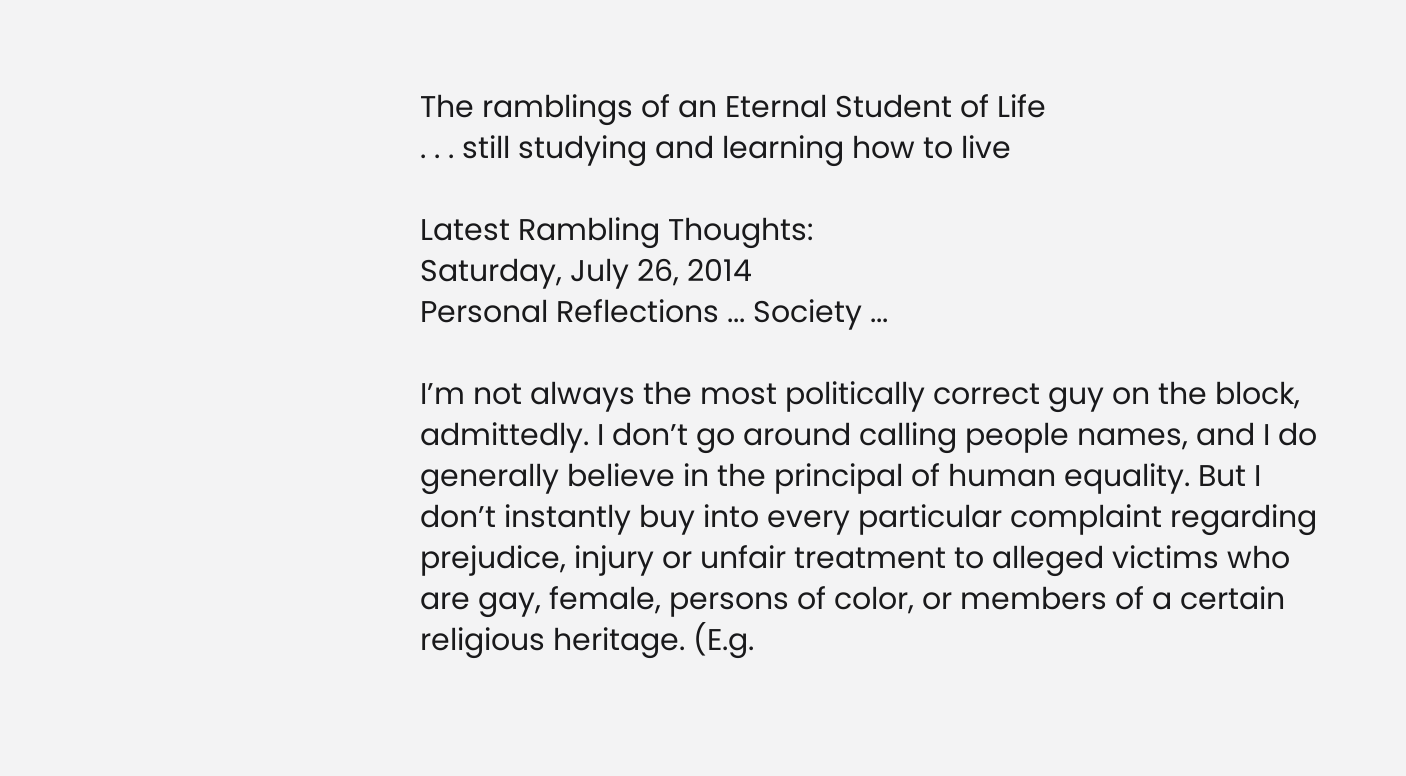The ramblings of an Eternal Student of Life
. . . still studying and learning how to live

Latest Rambling Thoughts:
Saturday, July 26, 2014
Personal Reflections ... Society ...

I’m not always the most politically correct guy on the block, admittedly. I don’t go around calling people names, and I do generally believe in the principal of human equality. But I don’t instantly buy into every particular complaint regarding prejudice, injury or unfair treatment to alleged victims who are gay, female, persons of color, or members of a certain religious heritage. (E.g.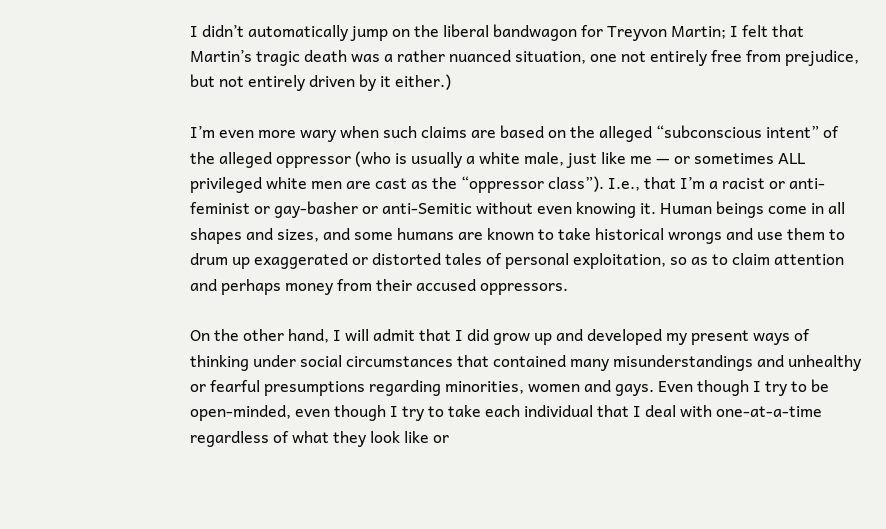I didn’t automatically jump on the liberal bandwagon for Treyvon Martin; I felt that Martin’s tragic death was a rather nuanced situation, one not entirely free from prejudice, but not entirely driven by it either.)

I’m even more wary when such claims are based on the alleged “subconscious intent” of the alleged oppressor (who is usually a white male, just like me — or sometimes ALL privileged white men are cast as the “oppressor class”). I.e., that I’m a racist or anti-feminist or gay-basher or anti-Semitic without even knowing it. Human beings come in all shapes and sizes, and some humans are known to take historical wrongs and use them to drum up exaggerated or distorted tales of personal exploitation, so as to claim attention and perhaps money from their accused oppressors.

On the other hand, I will admit that I did grow up and developed my present ways of thinking under social circumstances that contained many misunderstandings and unhealthy or fearful presumptions regarding minorities, women and gays. Even though I try to be open-minded, even though I try to take each individual that I deal with one-at-a-time regardless of what they look like or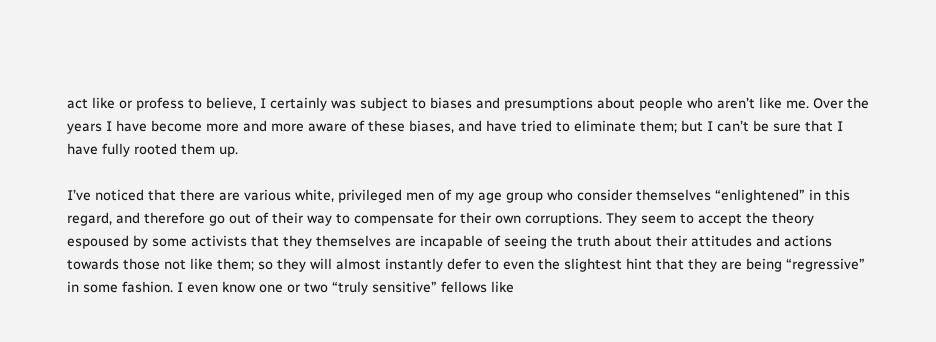act like or profess to believe, I certainly was subject to biases and presumptions about people who aren’t like me. Over the years I have become more and more aware of these biases, and have tried to eliminate them; but I can’t be sure that I have fully rooted them up.

I’ve noticed that there are various white, privileged men of my age group who consider themselves “enlightened” in this regard, and therefore go out of their way to compensate for their own corruptions. They seem to accept the theory espoused by some activists that they themselves are incapable of seeing the truth about their attitudes and actions towards those not like them; so they will almost instantly defer to even the slightest hint that they are being “regressive” in some fashion. I even know one or two “truly sensitive” fellows like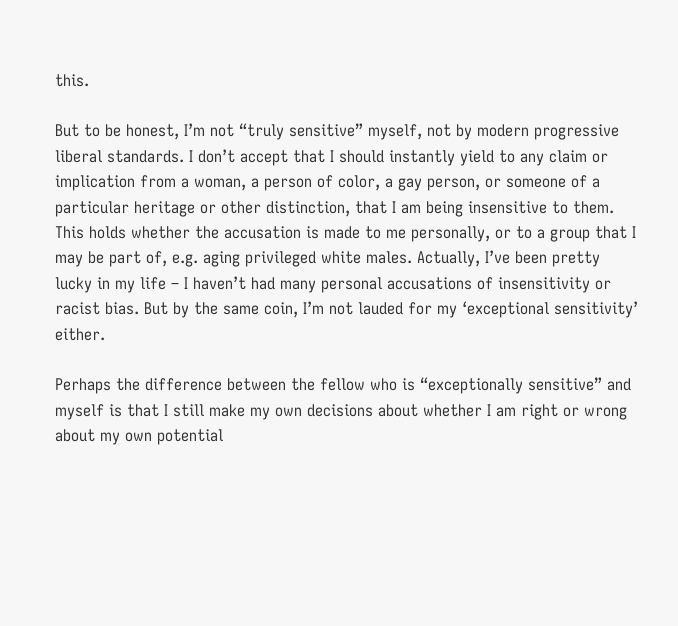this.

But to be honest, I’m not “truly sensitive” myself, not by modern progressive liberal standards. I don’t accept that I should instantly yield to any claim or implication from a woman, a person of color, a gay person, or someone of a particular heritage or other distinction, that I am being insensitive to them. This holds whether the accusation is made to me personally, or to a group that I may be part of, e.g. aging privileged white males. Actually, I’ve been pretty lucky in my life – I haven’t had many personal accusations of insensitivity or racist bias. But by the same coin, I’m not lauded for my ‘exceptional sensitivity’ either.

Perhaps the difference between the fellow who is “exceptionally sensitive” and myself is that I still make my own decisions about whether I am right or wrong about my own potential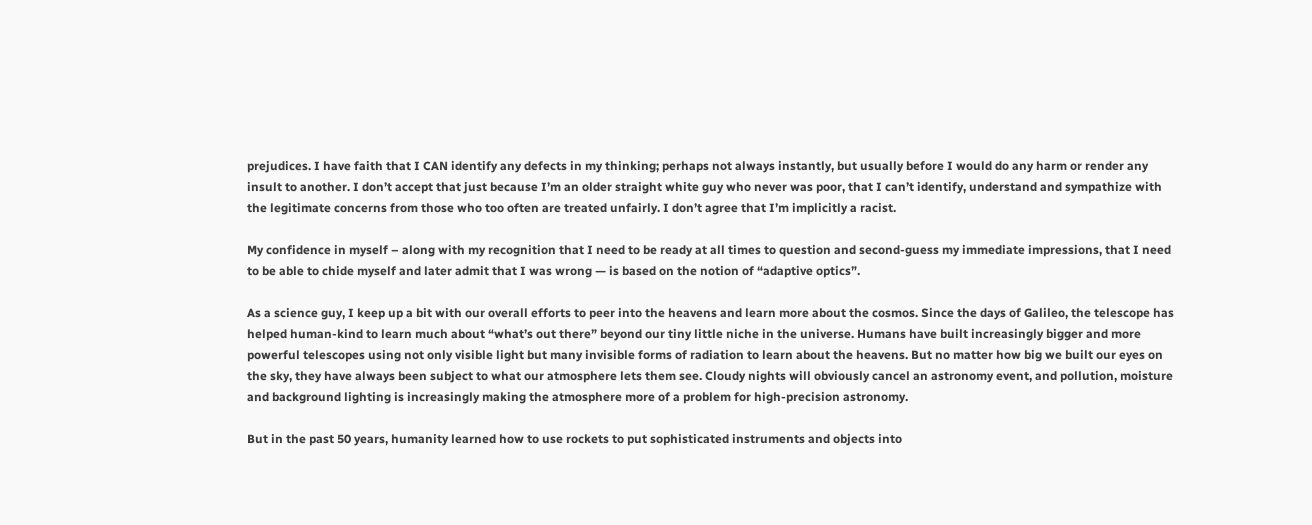prejudices. I have faith that I CAN identify any defects in my thinking; perhaps not always instantly, but usually before I would do any harm or render any insult to another. I don’t accept that just because I’m an older straight white guy who never was poor, that I can’t identify, understand and sympathize with the legitimate concerns from those who too often are treated unfairly. I don’t agree that I’m implicitly a racist.

My confidence in myself – along with my recognition that I need to be ready at all times to question and second-guess my immediate impressions, that I need to be able to chide myself and later admit that I was wrong — is based on the notion of “adaptive optics”.

As a science guy, I keep up a bit with our overall efforts to peer into the heavens and learn more about the cosmos. Since the days of Galileo, the telescope has helped human-kind to learn much about “what’s out there” beyond our tiny little niche in the universe. Humans have built increasingly bigger and more powerful telescopes using not only visible light but many invisible forms of radiation to learn about the heavens. But no matter how big we built our eyes on the sky, they have always been subject to what our atmosphere lets them see. Cloudy nights will obviously cancel an astronomy event, and pollution, moisture and background lighting is increasingly making the atmosphere more of a problem for high-precision astronomy.

But in the past 50 years, humanity learned how to use rockets to put sophisticated instruments and objects into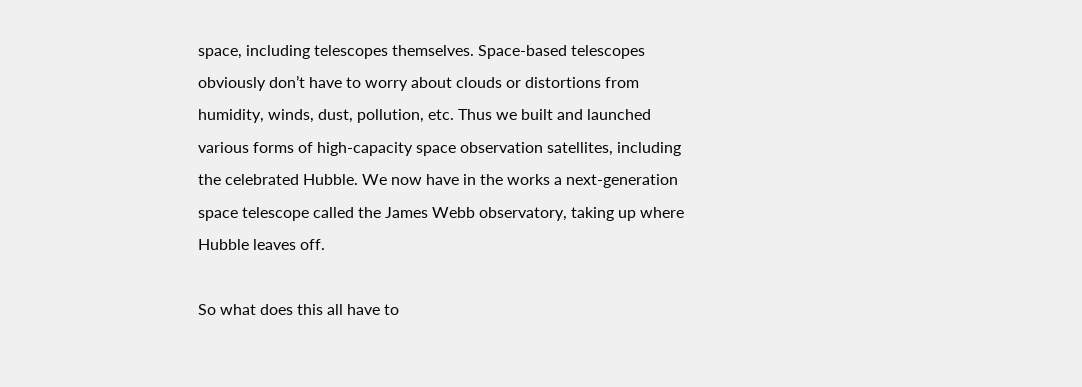space, including telescopes themselves. Space-based telescopes obviously don’t have to worry about clouds or distortions from humidity, winds, dust, pollution, etc. Thus we built and launched various forms of high-capacity space observation satellites, including the celebrated Hubble. We now have in the works a next-generation space telescope called the James Webb observatory, taking up where Hubble leaves off.

So what does this all have to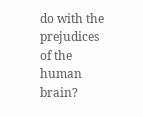do with the prejudices of the human brain?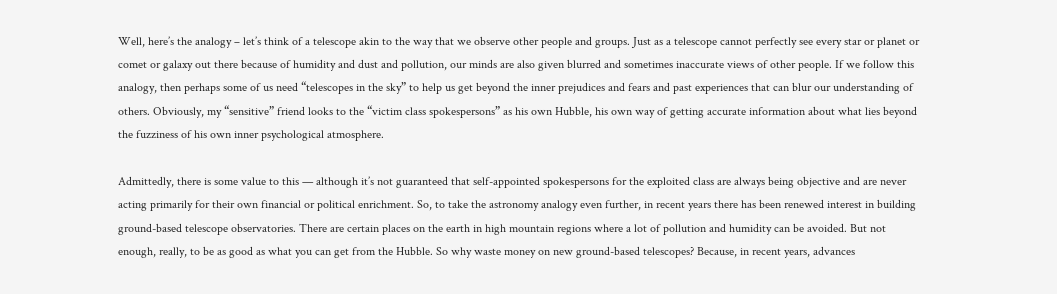Well, here’s the analogy – let’s think of a telescope akin to the way that we observe other people and groups. Just as a telescope cannot perfectly see every star or planet or comet or galaxy out there because of humidity and dust and pollution, our minds are also given blurred and sometimes inaccurate views of other people. If we follow this analogy, then perhaps some of us need “telescopes in the sky” to help us get beyond the inner prejudices and fears and past experiences that can blur our understanding of others. Obviously, my “sensitive” friend looks to the “victim class spokespersons” as his own Hubble, his own way of getting accurate information about what lies beyond the fuzziness of his own inner psychological atmosphere.

Admittedly, there is some value to this — although it’s not guaranteed that self-appointed spokespersons for the exploited class are always being objective and are never acting primarily for their own financial or political enrichment. So, to take the astronomy analogy even further, in recent years there has been renewed interest in building ground-based telescope observatories. There are certain places on the earth in high mountain regions where a lot of pollution and humidity can be avoided. But not enough, really, to be as good as what you can get from the Hubble. So why waste money on new ground-based telescopes? Because, in recent years, advances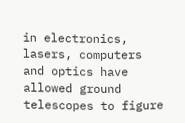in electronics, lasers, computers and optics have allowed ground telescopes to figure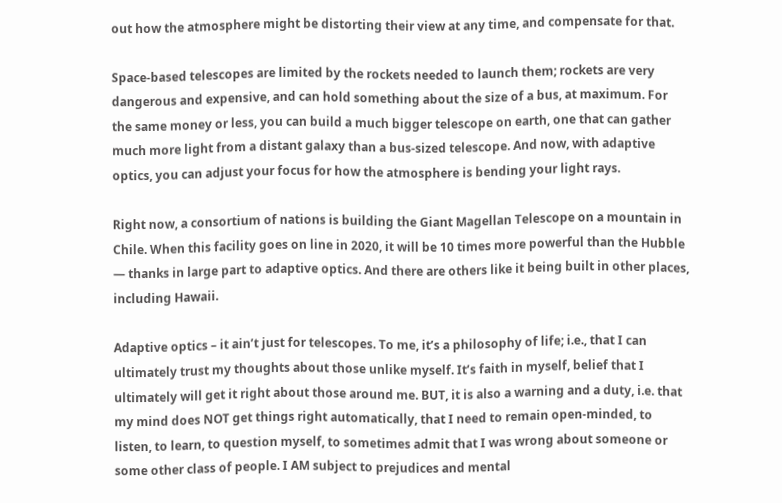out how the atmosphere might be distorting their view at any time, and compensate for that.

Space-based telescopes are limited by the rockets needed to launch them; rockets are very dangerous and expensive, and can hold something about the size of a bus, at maximum. For the same money or less, you can build a much bigger telescope on earth, one that can gather much more light from a distant galaxy than a bus-sized telescope. And now, with adaptive optics, you can adjust your focus for how the atmosphere is bending your light rays.

Right now, a consortium of nations is building the Giant Magellan Telescope on a mountain in Chile. When this facility goes on line in 2020, it will be 10 times more powerful than the Hubble — thanks in large part to adaptive optics. And there are others like it being built in other places, including Hawaii.

Adaptive optics – it ain’t just for telescopes. To me, it’s a philosophy of life; i.e., that I can ultimately trust my thoughts about those unlike myself. It’s faith in myself, belief that I ultimately will get it right about those around me. BUT, it is also a warning and a duty, i.e. that my mind does NOT get things right automatically, that I need to remain open-minded, to listen, to learn, to question myself, to sometimes admit that I was wrong about someone or some other class of people. I AM subject to prejudices and mental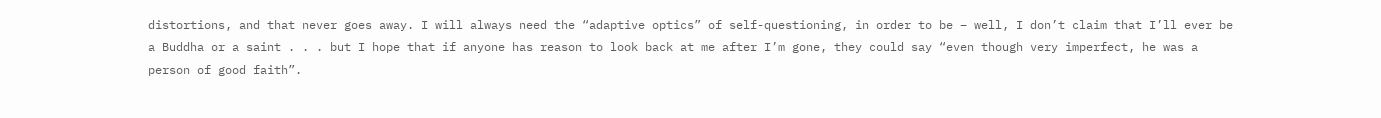distortions, and that never goes away. I will always need the “adaptive optics” of self-questioning, in order to be – well, I don’t claim that I’ll ever be a Buddha or a saint . . . but I hope that if anyone has reason to look back at me after I’m gone, they could say “even though very imperfect, he was a person of good faith”.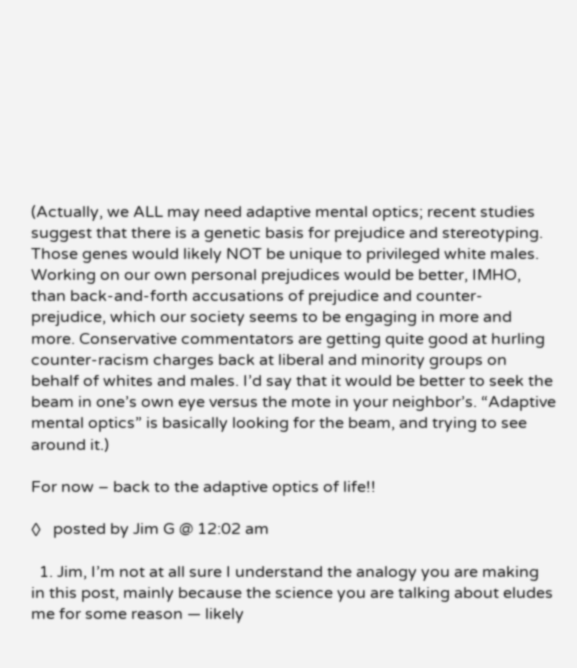(Actually, we ALL may need adaptive mental optics; recent studies suggest that there is a genetic basis for prejudice and stereotyping. Those genes would likely NOT be unique to privileged white males. Working on our own personal prejudices would be better, IMHO, than back-and-forth accusations of prejudice and counter-prejudice, which our society seems to be engaging in more and more. Conservative commentators are getting quite good at hurling counter-racism charges back at liberal and minority groups on behalf of whites and males. I’d say that it would be better to seek the beam in one’s own eye versus the mote in your neighbor’s. “Adaptive mental optics” is basically looking for the beam, and trying to see around it.)

For now – back to the adaptive optics of life!!

◊   posted by Jim G @ 12:02 am

  1. Jim, I’m not at all sure I understand the analogy you are making in this post, mainly because the science you are talking about eludes me for some reason — likely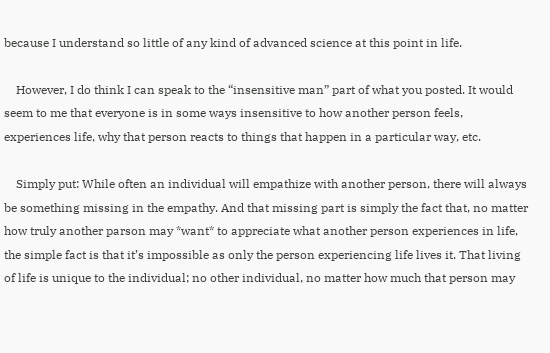because I understand so little of any kind of advanced science at this point in life.

    However, I do think I can speak to the “insensitive man” part of what you posted. It would seem to me that everyone is in some ways insensitive to how another person feels, experiences life, why that person reacts to things that happen in a particular way, etc.

    Simply put: While often an individual will empathize with another person, there will always be something missing in the empathy. And that missing part is simply the fact that, no matter how truly another parson may *want* to appreciate what another person experiences in life, the simple fact is that it’s impossible as only the person experiencing life lives it. That living of life is unique to the individual; no other individual, no matter how much that person may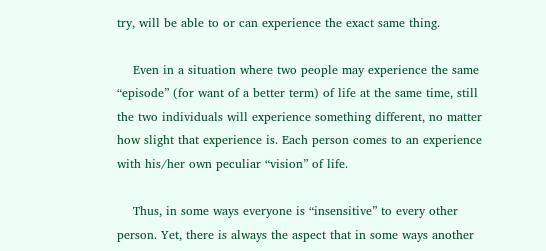try, will be able to or can experience the exact same thing.

    Even in a situation where two people may experience the same “episode” (for want of a better term) of life at the same time, still the two individuals will experience something different, no matter how slight that experience is. Each person comes to an experience with his/her own peculiar “vision” of life.

    Thus, in some ways everyone is “insensitive” to every other person. Yet, there is always the aspect that in some ways another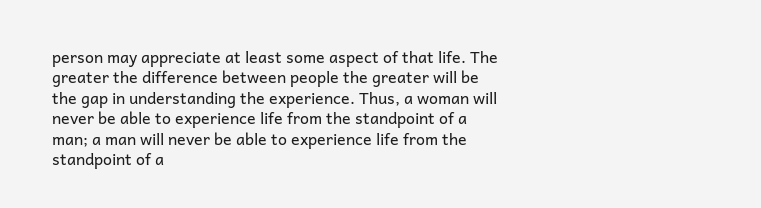person may appreciate at least some aspect of that life. The greater the difference between people the greater will be the gap in understanding the experience. Thus, a woman will never be able to experience life from the standpoint of a man; a man will never be able to experience life from the standpoint of a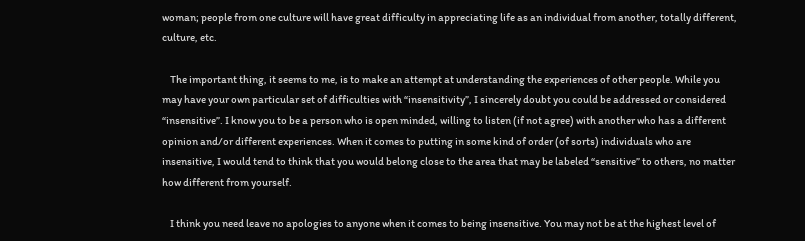woman; people from one culture will have great difficulty in appreciating life as an individual from another, totally different, culture, etc.

    The important thing, it seems to me, is to make an attempt at understanding the experiences of other people. While you may have your own particular set of difficulties with “insensitivity”, I sincerely doubt you could be addressed or considered “insensitive”. I know you to be a person who is open minded, willing to listen (if not agree) with another who has a different opinion and/or different experiences. When it comes to putting in some kind of order (of sorts) individuals who are insensitive, I would tend to think that you would belong close to the area that may be labeled “sensitive” to others, no matter how different from yourself.

    I think you need leave no apologies to anyone when it comes to being insensitive. You may not be at the highest level of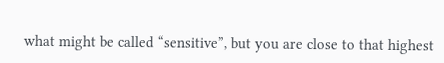what might be called “sensitive”, but you are close to that highest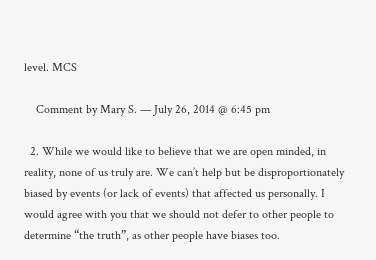level. MCS

    Comment by Mary S. — July 26, 2014 @ 6:45 pm

  2. While we would like to believe that we are open minded, in reality, none of us truly are. We can’t help but be disproportionately biased by events (or lack of events) that affected us personally. I would agree with you that we should not defer to other people to determine “the truth”, as other people have biases too.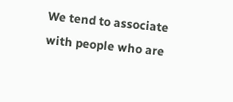We tend to associate with people who are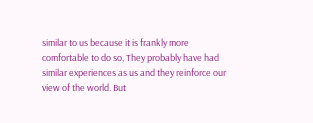similar to us because it is frankly more comfortable to do so, They probably have had similar experiences as us and they reinforce our view of the world. But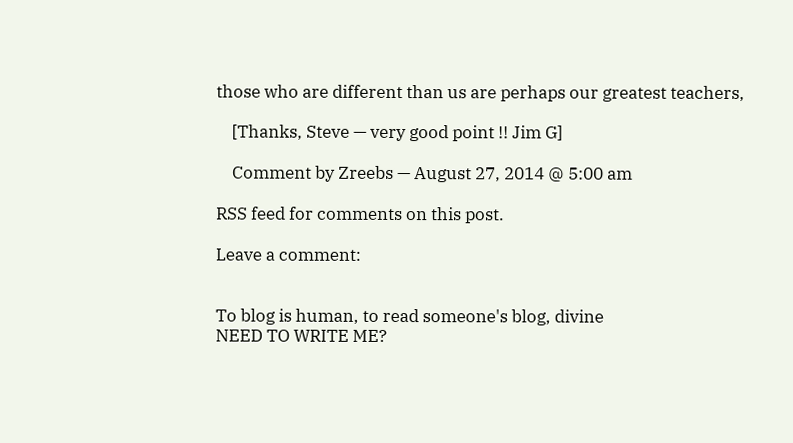those who are different than us are perhaps our greatest teachers,

    [Thanks, Steve — very good point !! Jim G]

    Comment by Zreebs — August 27, 2014 @ 5:00 am

RSS feed for comments on this post.

Leave a comment:


To blog is human, to read someone's blog, divine
NEED TO WRITE ME?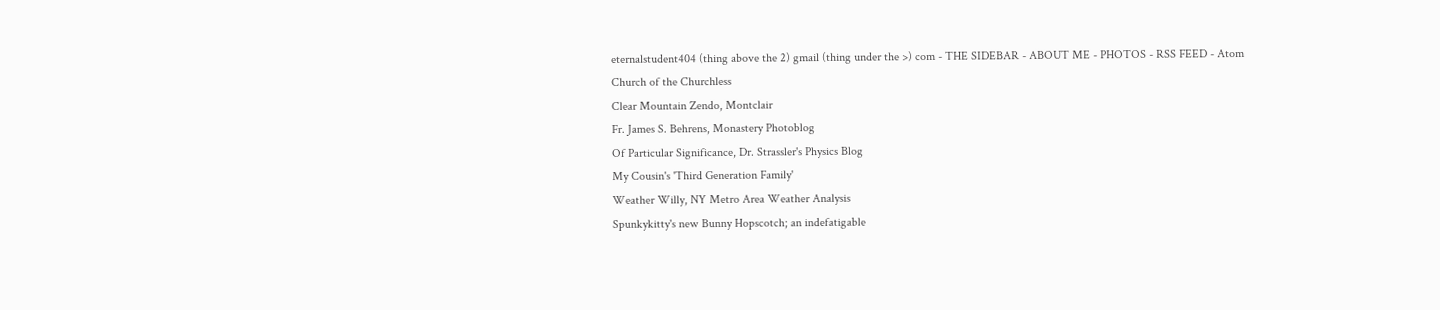eternalstudent404 (thing above the 2) gmail (thing under the >) com - THE SIDEBAR - ABOUT ME - PHOTOS - RSS FEED - Atom
Church of the Churchless
Clear Mountain Zendo, Montclair
Fr. James S. Behrens, Monastery Photoblog
Of Particular Significance, Dr. Strassler's Physics Blog
My Cousin's 'Third Generation Family'
Weather Willy, NY Metro Area Weather Analysis
Spunkykitty's new Bunny Hopscotch; an indefatigable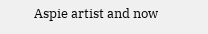Aspie artist and now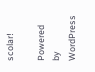scolar!

Powered by WordPress